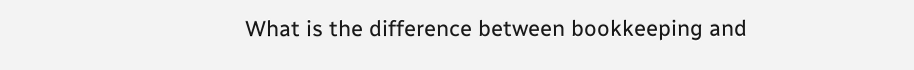What is the difference between bookkeeping and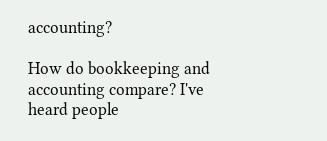accounting?

How do bookkeeping and accounting compare? I've heard people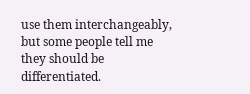use them interchangeably, but some people tell me they should be differentiated.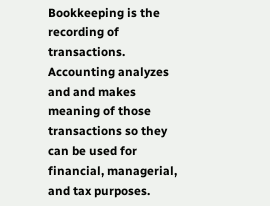Bookkeeping is the recording of transactions. Accounting analyzes and and makes meaning of those transactions so they can be used for financial, managerial, and tax purposes.